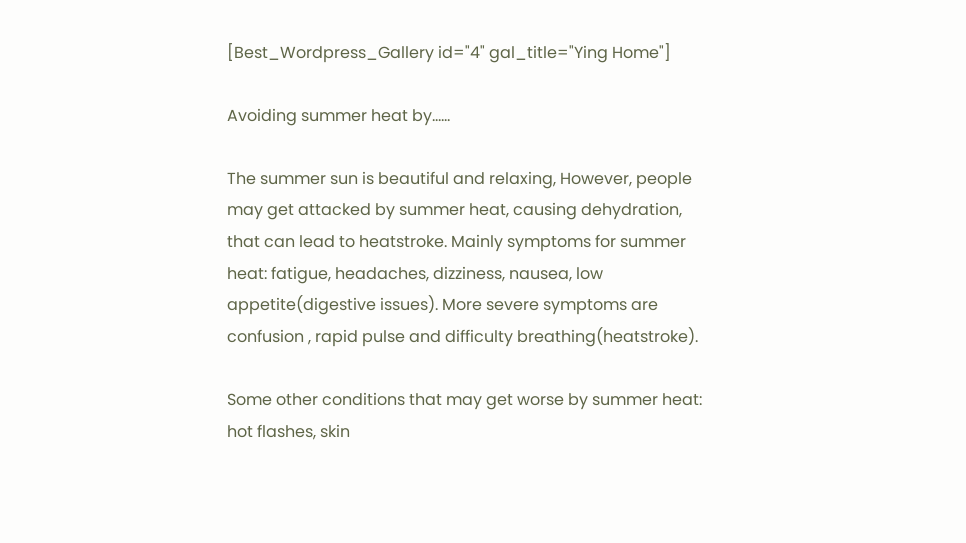[Best_Wordpress_Gallery id="4" gal_title="Ying Home"]

Avoiding summer heat by……

The summer sun is beautiful and relaxing, However, people may get attacked by summer heat, causing dehydration, that can lead to heatstroke. Mainly symptoms for summer heat: fatigue, headaches, dizziness, nausea, low appetite(digestive issues). More severe symptoms are confusion , rapid pulse and difficulty breathing(heatstroke).

Some other conditions that may get worse by summer heat: hot flashes, skin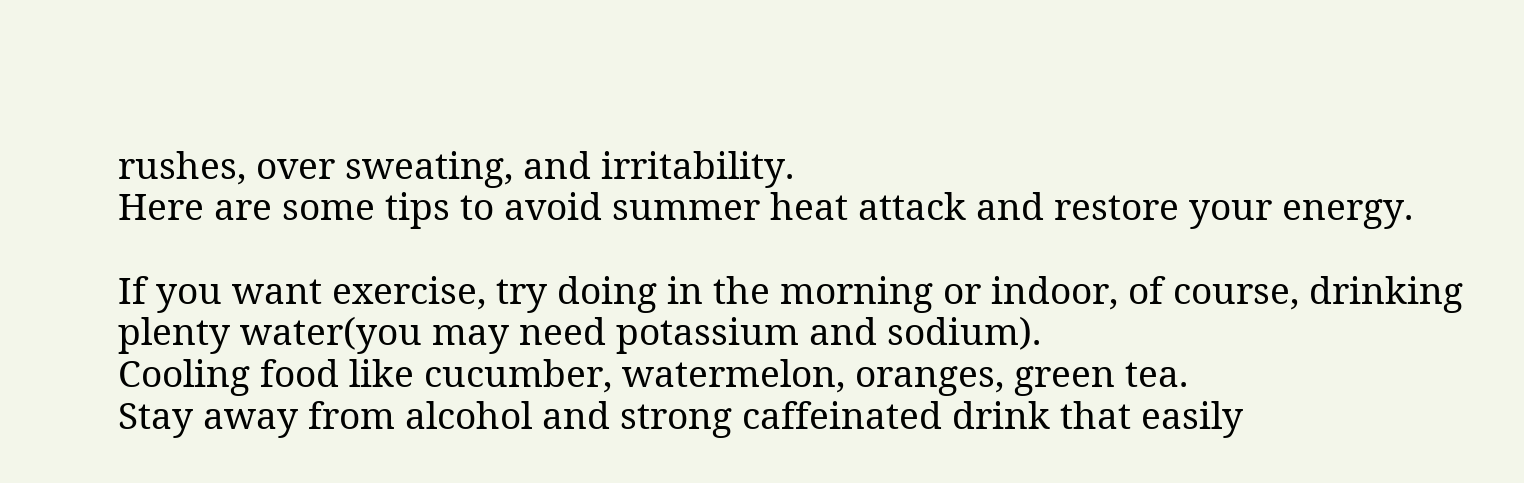rushes, over sweating, and irritability.
Here are some tips to avoid summer heat attack and restore your energy.

If you want exercise, try doing in the morning or indoor, of course, drinking plenty water(you may need potassium and sodium).
Cooling food like cucumber, watermelon, oranges, green tea.
Stay away from alcohol and strong caffeinated drink that easily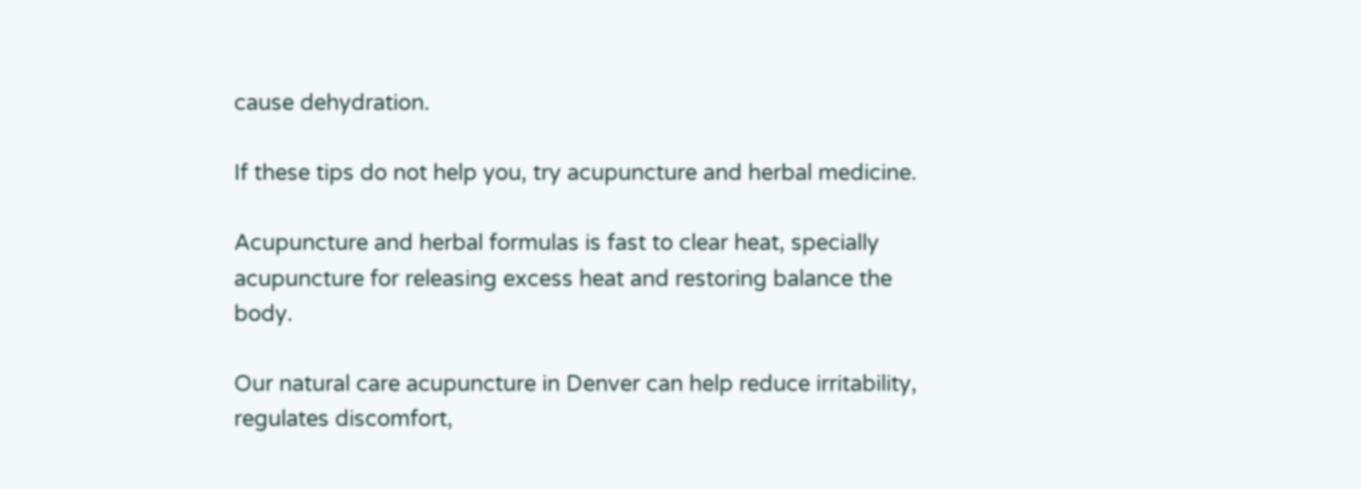cause dehydration.

If these tips do not help you, try acupuncture and herbal medicine.

Acupuncture and herbal formulas is fast to clear heat, specially acupuncture for releasing excess heat and restoring balance the body.

Our natural care acupuncture in Denver can help reduce irritability, regulates discomfort,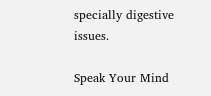specially digestive issues.

Speak Your Mind